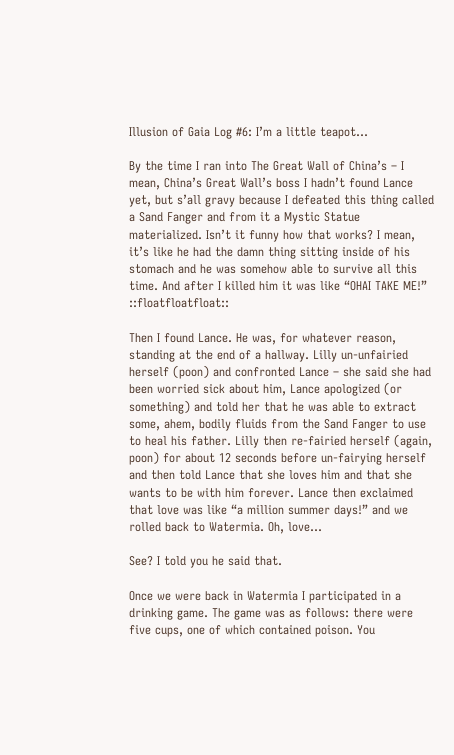Illusion of Gaia Log #6: I’m a little teapot…

By the time I ran into The Great Wall of China’s – I mean, China’s Great Wall’s boss I hadn’t found Lance yet, but s’all gravy because I defeated this thing called a Sand Fanger and from it a Mystic Statue materialized. Isn’t it funny how that works? I mean, it’s like he had the damn thing sitting inside of his stomach and he was somehow able to survive all this time. And after I killed him it was like “OHAI TAKE ME!” ::floatfloatfloat::

Then I found Lance. He was, for whatever reason, standing at the end of a hallway. Lilly un-unfairied herself (poon) and confronted Lance – she said she had been worried sick about him, Lance apologized (or something) and told her that he was able to extract some, ahem, bodily fluids from the Sand Fanger to use to heal his father. Lilly then re-fairied herself (again, poon) for about 12 seconds before un-fairying herself and then told Lance that she loves him and that she wants to be with him forever. Lance then exclaimed that love was like “a million summer days!” and we rolled back to Watermia. Oh, love…

See? I told you he said that.

Once we were back in Watermia I participated in a drinking game. The game was as follows: there were five cups, one of which contained poison. You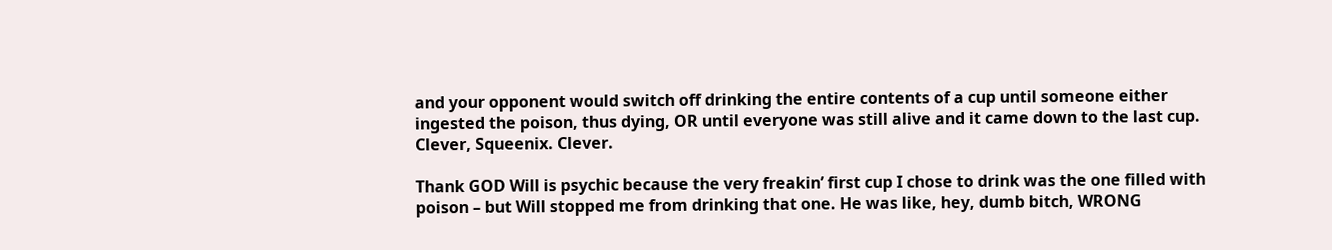and your opponent would switch off drinking the entire contents of a cup until someone either ingested the poison, thus dying, OR until everyone was still alive and it came down to the last cup. Clever, Squeenix. Clever.

Thank GOD Will is psychic because the very freakin’ first cup I chose to drink was the one filled with poison – but Will stopped me from drinking that one. He was like, hey, dumb bitch, WRONG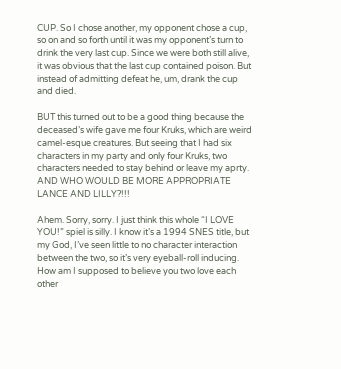CUP. So I chose another, my opponent chose a cup, so on and so forth until it was my opponent’s turn to drink the very last cup. Since we were both still alive, it was obvious that the last cup contained poison. But instead of admitting defeat he, um, drank the cup and died.

BUT this turned out to be a good thing because the deceased’s wife gave me four Kruks, which are weird camel-esque creatures. But seeing that I had six characters in my party and only four Kruks, two characters needed to stay behind or leave my aprty. AND WHO WOULD BE MORE APPROPRIATE LANCE AND LILLY?!!!

Ahem. Sorry, sorry. I just think this whole “I LOVE YOU!” spiel is silly. I know it’s a 1994 SNES title, but my God, I’ve seen little to no character interaction between the two, so it’s very eyeball-roll inducing. How am I supposed to believe you two love each other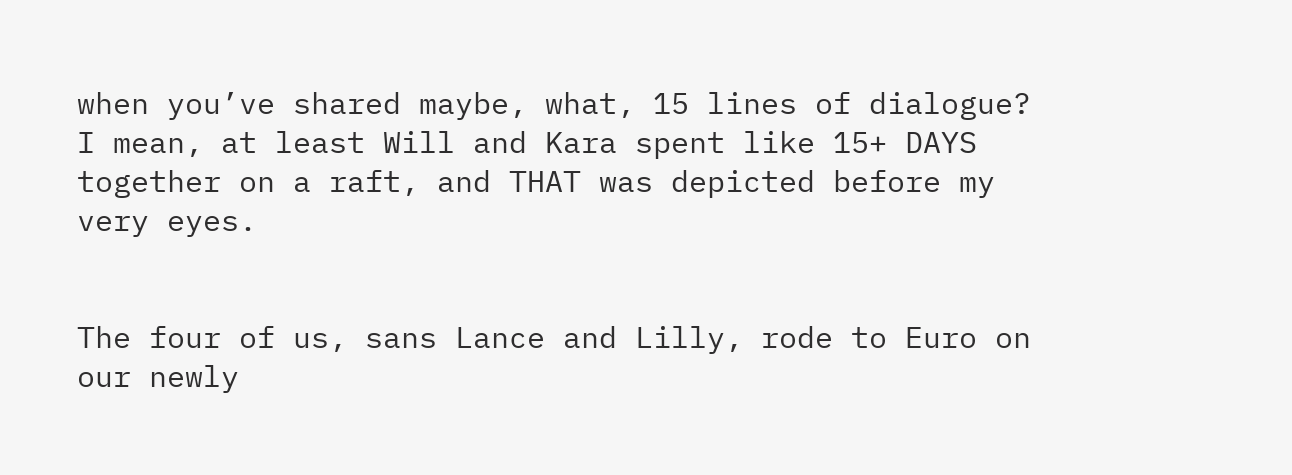when you’ve shared maybe, what, 15 lines of dialogue? I mean, at least Will and Kara spent like 15+ DAYS together on a raft, and THAT was depicted before my very eyes.


The four of us, sans Lance and Lilly, rode to Euro on our newly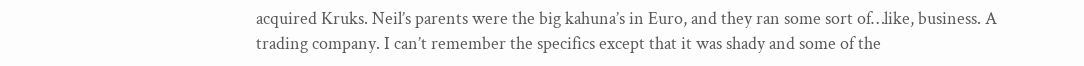acquired Kruks. Neil’s parents were the big kahuna’s in Euro, and they ran some sort of…like, business. A trading company. I can’t remember the specifics except that it was shady and some of the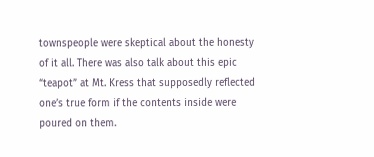townspeople were skeptical about the honesty of it all. There was also talk about this epic “teapot” at Mt. Kress that supposedly reflected one’s true form if the contents inside were poured on them.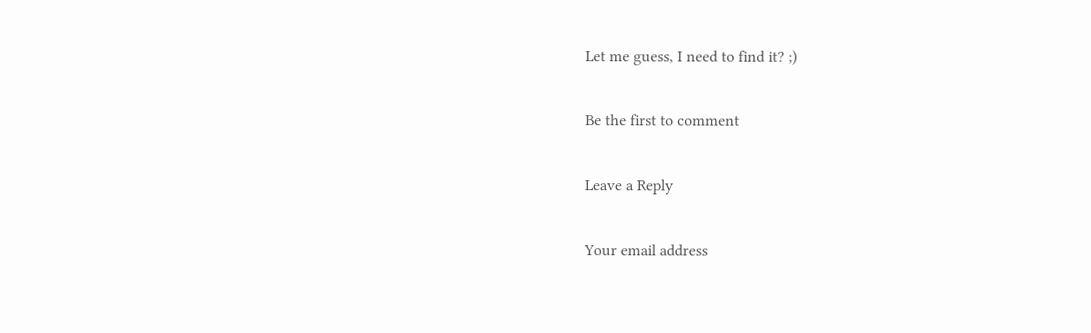Let me guess, I need to find it? ;)

Be the first to comment

Leave a Reply

Your email address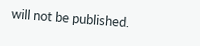will not be published.